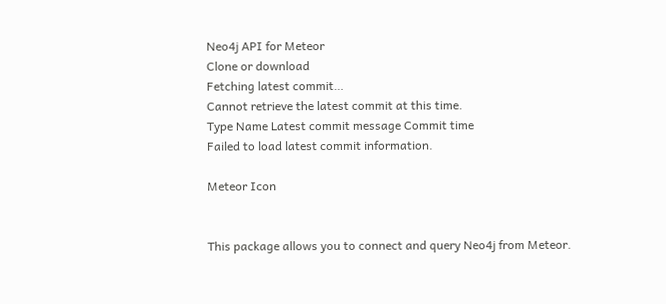Neo4j API for Meteor
Clone or download
Fetching latest commit…
Cannot retrieve the latest commit at this time.
Type Name Latest commit message Commit time
Failed to load latest commit information.

Meteor Icon


This package allows you to connect and query Neo4j from Meteor.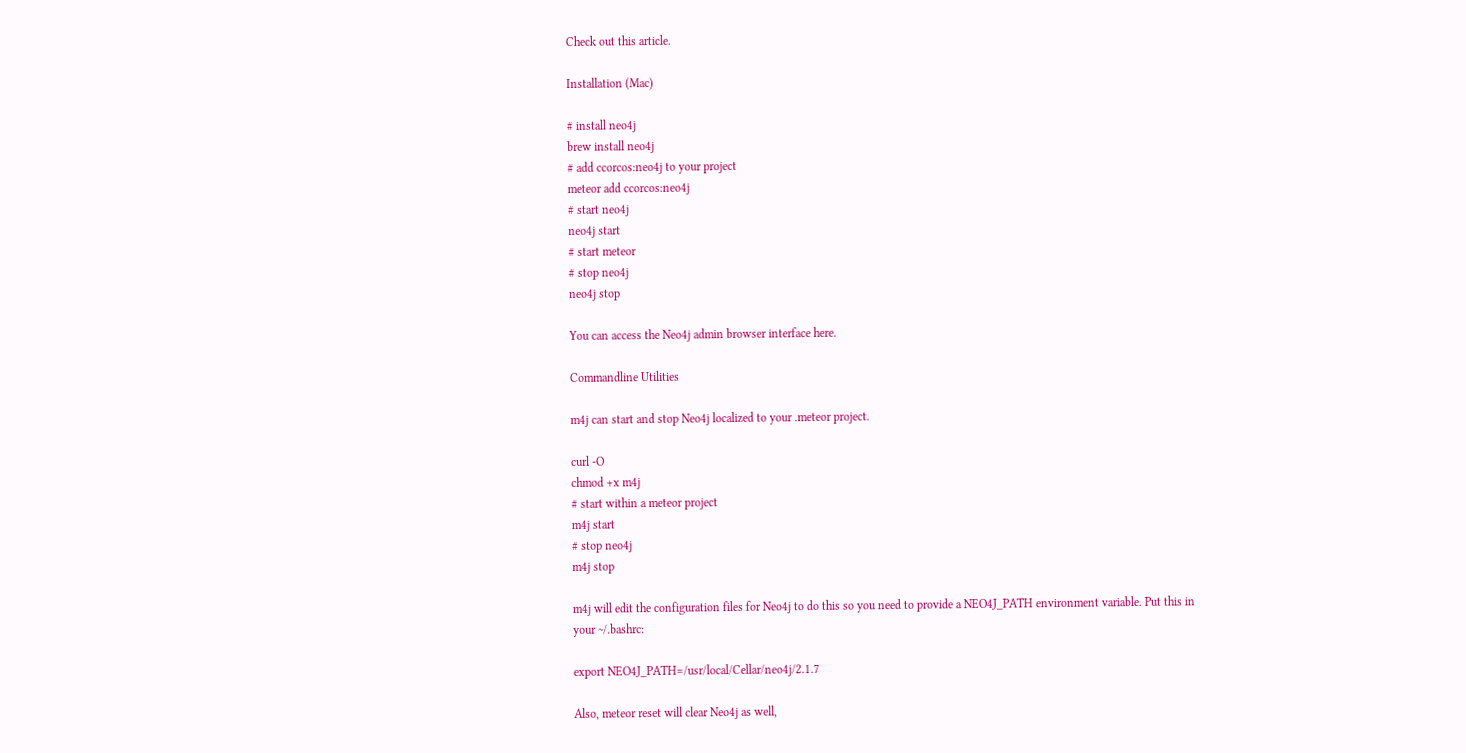Check out this article.

Installation (Mac)

# install neo4j
brew install neo4j
# add ccorcos:neo4j to your project
meteor add ccorcos:neo4j
# start neo4j
neo4j start
# start meteor
# stop neo4j
neo4j stop

You can access the Neo4j admin browser interface here.

Commandline Utilities

m4j can start and stop Neo4j localized to your .meteor project.

curl -O
chmod +x m4j
# start within a meteor project
m4j start
# stop neo4j
m4j stop

m4j will edit the configuration files for Neo4j to do this so you need to provide a NEO4J_PATH environment variable. Put this in your ~/.bashrc:

export NEO4J_PATH=/usr/local/Cellar/neo4j/2.1.7

Also, meteor reset will clear Neo4j as well,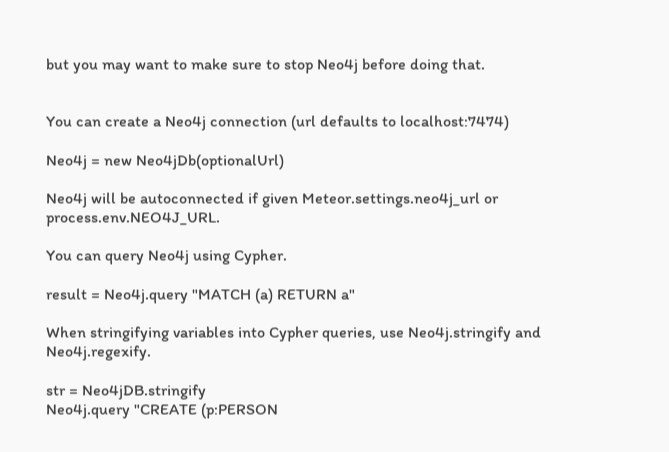but you may want to make sure to stop Neo4j before doing that.


You can create a Neo4j connection (url defaults to localhost:7474)

Neo4j = new Neo4jDb(optionalUrl)

Neo4j will be autoconnected if given Meteor.settings.neo4j_url or process.env.NEO4J_URL.

You can query Neo4j using Cypher.

result = Neo4j.query "MATCH (a) RETURN a"

When stringifying variables into Cypher queries, use Neo4j.stringify and Neo4j.regexify.

str = Neo4jDB.stringify
Neo4j.query "CREATE (p:PERSON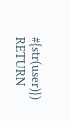#{str(user)}) RETURN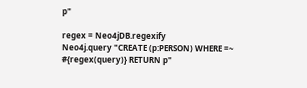p"

regex = Neo4jDB.regexify
Neo4j.query "CREATE (p:PERSON) WHERE =~ #{regex(query)} RETURN p"